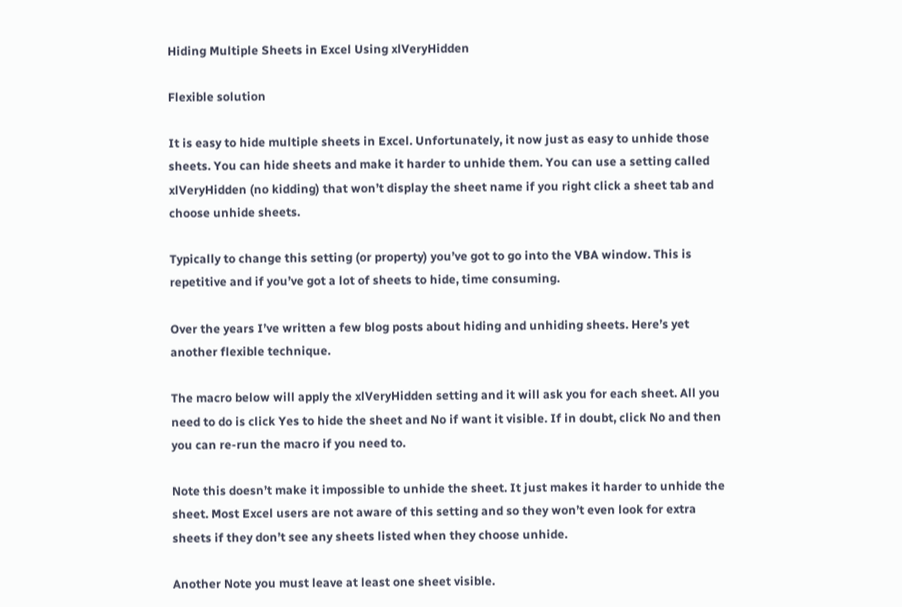Hiding Multiple Sheets in Excel Using xlVeryHidden

Flexible solution

It is easy to hide multiple sheets in Excel. Unfortunately, it now just as easy to unhide those sheets. You can hide sheets and make it harder to unhide them. You can use a setting called xlVeryHidden (no kidding) that won’t display the sheet name if you right click a sheet tab and choose unhide sheets.

Typically to change this setting (or property) you’ve got to go into the VBA window. This is repetitive and if you’ve got a lot of sheets to hide, time consuming.

Over the years I’ve written a few blog posts about hiding and unhiding sheets. Here’s yet another flexible technique.

The macro below will apply the xlVeryHidden setting and it will ask you for each sheet. All you need to do is click Yes to hide the sheet and No if want it visible. If in doubt, click No and then you can re-run the macro if you need to.

Note this doesn’t make it impossible to unhide the sheet. It just makes it harder to unhide the sheet. Most Excel users are not aware of this setting and so they won’t even look for extra sheets if they don’t see any sheets listed when they choose unhide.

Another Note you must leave at least one sheet visible.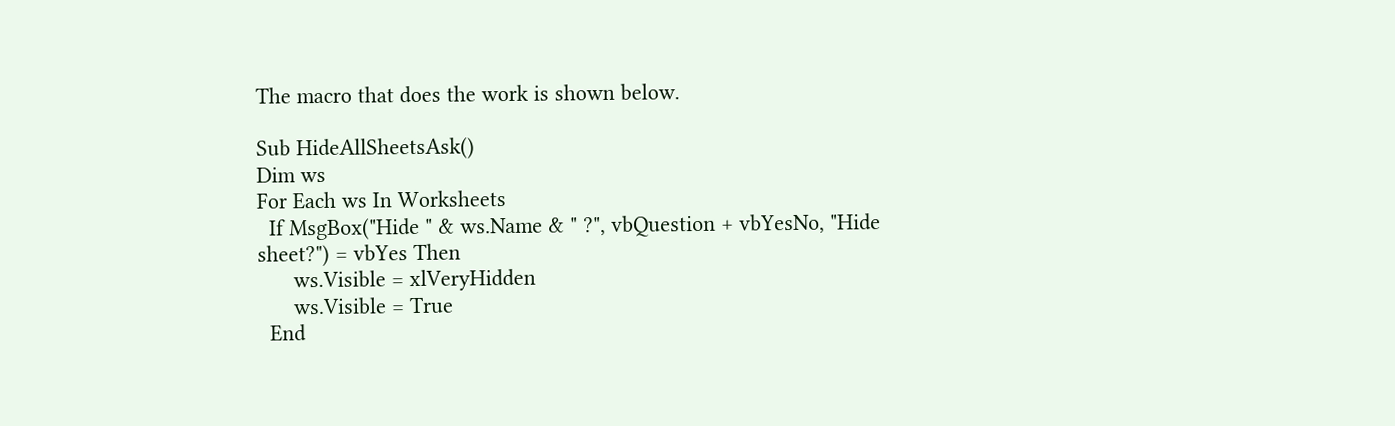The macro that does the work is shown below.

Sub HideAllSheetsAsk()
Dim ws
For Each ws In Worksheets
  If MsgBox("Hide " & ws.Name & " ?", vbQuestion + vbYesNo, "Hide sheet?") = vbYes Then
      ws.Visible = xlVeryHidden
      ws.Visible = True
  End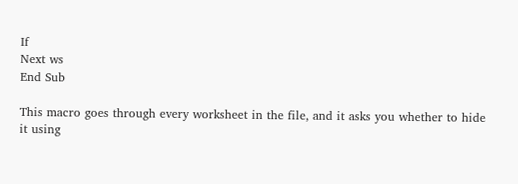If
Next ws
End Sub

This macro goes through every worksheet in the file, and it asks you whether to hide it using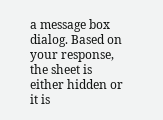a message box dialog. Based on your response, the sheet is either hidden or it is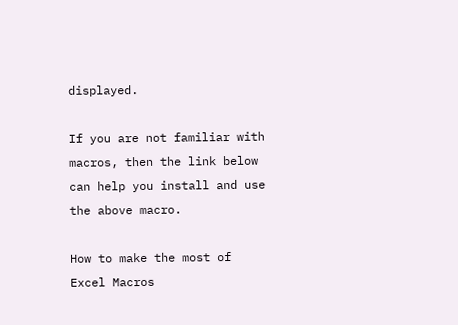displayed.

If you are not familiar with macros, then the link below can help you install and use the above macro.

How to make the most of Excel Macros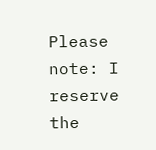Please note: I reserve the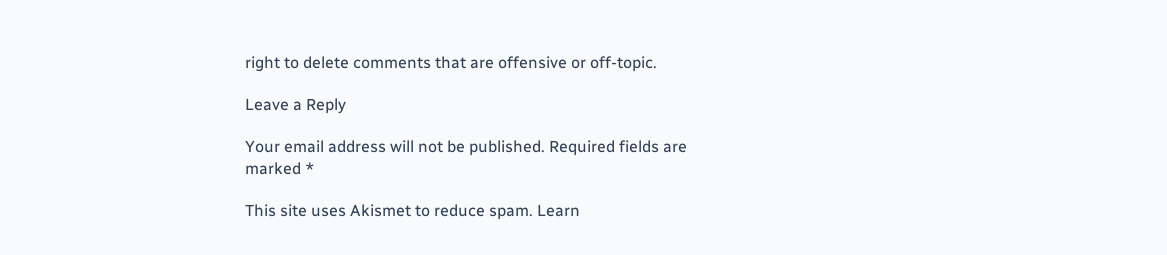right to delete comments that are offensive or off-topic.

Leave a Reply

Your email address will not be published. Required fields are marked *

This site uses Akismet to reduce spam. Learn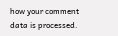how your comment data is processed.